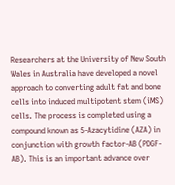Researchers at the University of New South Wales in Australia have developed a novel approach to converting adult fat and bone cells into induced multipotent stem (iMS) cells. The process is completed using a compound known as 5-Azacytidine (AZA) in conjunction with growth factor-AB (PDGF-AB). This is an important advance over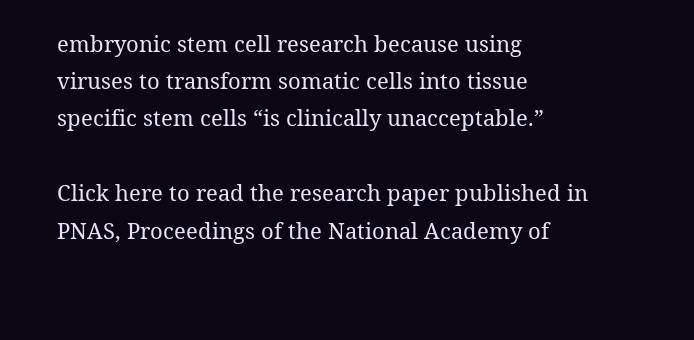embryonic stem cell research because using viruses to transform somatic cells into tissue specific stem cells “is clinically unacceptable.”

Click here to read the research paper published in PNAS, Proceedings of the National Academy of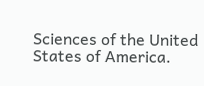Sciences of the United States of America.